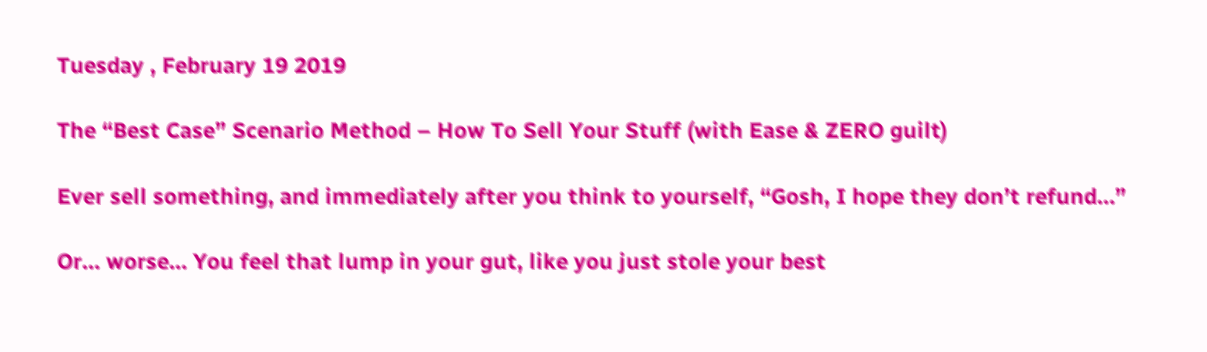Tuesday , February 19 2019

The “Best Case” Scenario Method – How To Sell Your Stuff (with Ease & ZERO guilt)

Ever sell something, and immediately after you think to yourself, “Gosh, I hope they don’t refund…”

Or… worse… You feel that lump in your gut, like you just stole your best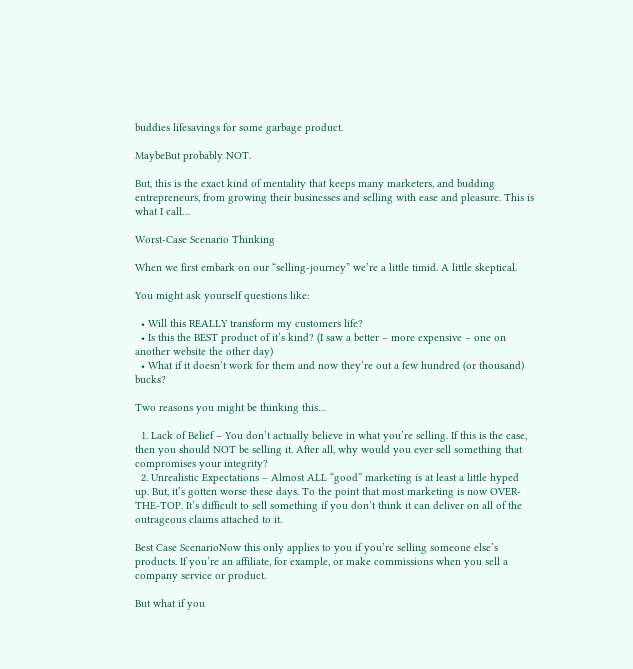buddies lifesavings for some garbage product.

MaybeBut probably NOT.

But, this is the exact kind of mentality that keeps many marketers, and budding entrepreneurs, from growing their businesses and selling with ease and pleasure. This is what I call…

Worst-Case Scenario Thinking

When we first embark on our “selling-journey” we’re a little timid. A little skeptical.

You might ask yourself questions like:

  • Will this REALLY transform my customers life?
  • Is this the BEST product of it’s kind? (I saw a better – more expensive – one on another website the other day)
  • What if it doesn’t work for them and now they’re out a few hundred (or thousand) bucks?

Two reasons you might be thinking this…

  1. Lack of Belief – You don’t actually believe in what you’re selling. If this is the case, then you should NOT be selling it. After all, why would you ever sell something that compromises your integrity?
  2. Unrealistic Expectations – Almost ALL “good” marketing is at least a little hyped up. But, it’s gotten worse these days. To the point that most marketing is now OVER-THE-TOP. It’s difficult to sell something if you don’t think it can deliver on all of the outrageous claims attached to it.

Best Case ScenarioNow this only applies to you if you’re selling someone else’s products. If you’re an affiliate, for example, or make commissions when you sell a company service or product.

But what if you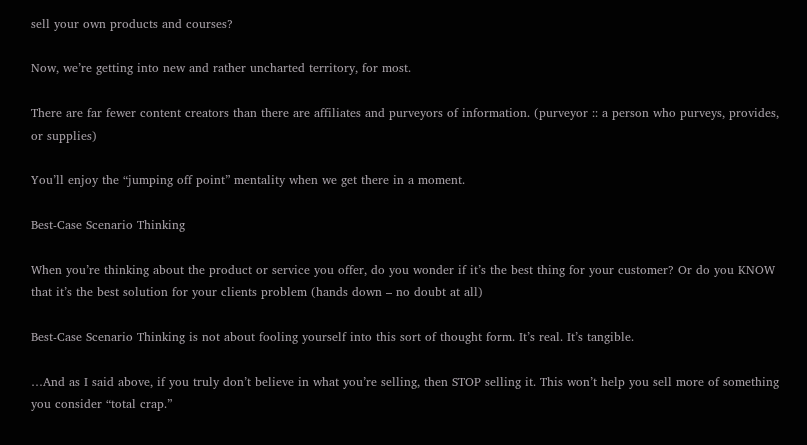sell your own products and courses?

Now, we’re getting into new and rather uncharted territory, for most.

There are far fewer content creators than there are affiliates and purveyors of information. (purveyor :: a person who purveys, provides, or supplies)

You’ll enjoy the “jumping off point” mentality when we get there in a moment.

Best-Case Scenario Thinking

When you’re thinking about the product or service you offer, do you wonder if it’s the best thing for your customer? Or do you KNOW that it’s the best solution for your clients problem (hands down – no doubt at all)

Best-Case Scenario Thinking is not about fooling yourself into this sort of thought form. It’s real. It’s tangible.

…And as I said above, if you truly don’t believe in what you’re selling, then STOP selling it. This won’t help you sell more of something you consider “total crap.”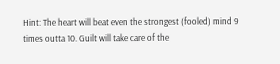Hint: The heart will beat even the strongest (fooled) mind 9 times outta 10. Guilt will take care of the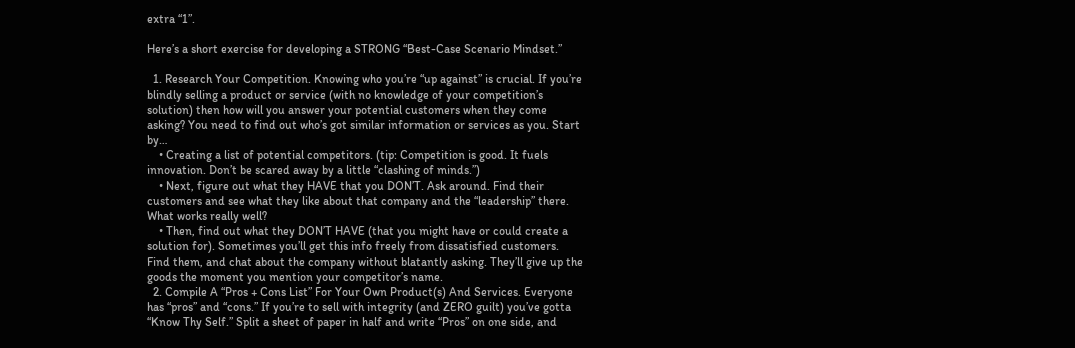extra “1”.

Here’s a short exercise for developing a STRONG “Best-Case Scenario Mindset.”

  1. Research Your Competition. Knowing who you’re “up against” is crucial. If you’re blindly selling a product or service (with no knowledge of your competition’s solution) then how will you answer your potential customers when they come asking? You need to find out who’s got similar information or services as you. Start by…
    • Creating a list of potential competitors. (tip: Competition is good. It fuels innovation. Don’t be scared away by a little “clashing of minds.”)
    • Next, figure out what they HAVE that you DON’T. Ask around. Find their customers and see what they like about that company and the “leadership” there. What works really well?
    • Then, find out what they DON’T HAVE (that you might have or could create a solution for). Sometimes you’ll get this info freely from dissatisfied customers. Find them, and chat about the company without blatantly asking. They’ll give up the goods the moment you mention your competitor’s name.
  2. Compile A “Pros + Cons List” For Your Own Product(s) And Services. Everyone has “pros” and “cons.” If you’re to sell with integrity (and ZERO guilt) you’ve gotta “Know Thy Self.” Split a sheet of paper in half and write “Pros” on one side, and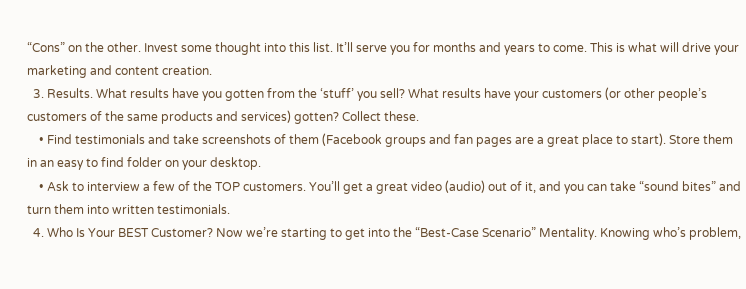“Cons” on the other. Invest some thought into this list. It’ll serve you for months and years to come. This is what will drive your marketing and content creation.
  3. Results. What results have you gotten from the ‘stuff’ you sell? What results have your customers (or other people’s customers of the same products and services) gotten? Collect these.
    • Find testimonials and take screenshots of them (Facebook groups and fan pages are a great place to start). Store them in an easy to find folder on your desktop.
    • Ask to interview a few of the TOP customers. You’ll get a great video (audio) out of it, and you can take “sound bites” and turn them into written testimonials.
  4. Who Is Your BEST Customer? Now we’re starting to get into the “Best-Case Scenario” Mentality. Knowing who’s problem,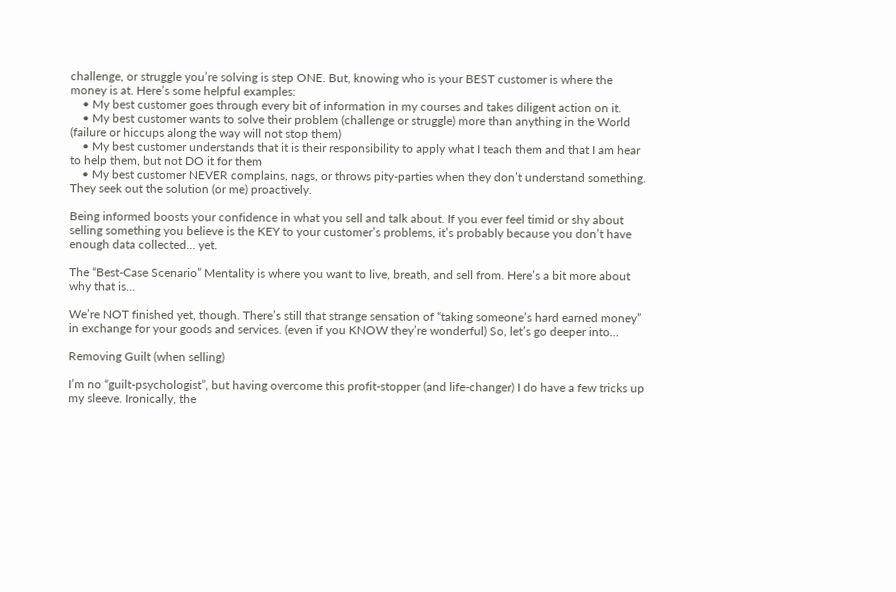challenge, or struggle you’re solving is step ONE. But, knowing who is your BEST customer is where the money is at. Here’s some helpful examples:
    • My best customer goes through every bit of information in my courses and takes diligent action on it.
    • My best customer wants to solve their problem (challenge or struggle) more than anything in the World (failure or hiccups along the way will not stop them)
    • My best customer understands that it is their responsibility to apply what I teach them and that I am hear to help them, but not DO it for them
    • My best customer NEVER complains, nags, or throws pity-parties when they don’t understand something. They seek out the solution (or me) proactively.

Being informed boosts your confidence in what you sell and talk about. If you ever feel timid or shy about selling something you believe is the KEY to your customer’s problems, it’s probably because you don’t have enough data collected… yet.

The “Best-Case Scenario” Mentality is where you want to live, breath, and sell from. Here’s a bit more about why that is…

We’re NOT finished yet, though. There’s still that strange sensation of “taking someone’s hard earned money” in exchange for your goods and services. (even if you KNOW they’re wonderful) So, let’s go deeper into…

Removing Guilt (when selling)

I’m no “guilt-psychologist”, but having overcome this profit-stopper (and life-changer) I do have a few tricks up my sleeve. Ironically, the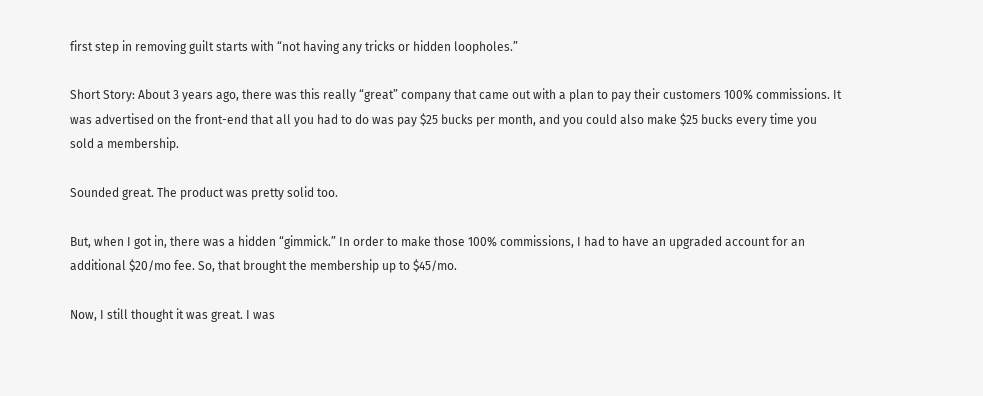first step in removing guilt starts with “not having any tricks or hidden loopholes.”

Short Story: About 3 years ago, there was this really “great” company that came out with a plan to pay their customers 100% commissions. It was advertised on the front-end that all you had to do was pay $25 bucks per month, and you could also make $25 bucks every time you sold a membership.

Sounded great. The product was pretty solid too.

But, when I got in, there was a hidden “gimmick.” In order to make those 100% commissions, I had to have an upgraded account for an additional $20/mo fee. So, that brought the membership up to $45/mo.

Now, I still thought it was great. I was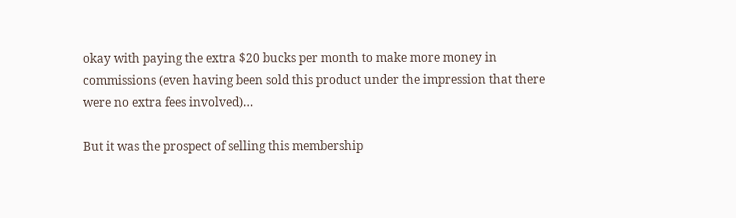okay with paying the extra $20 bucks per month to make more money in commissions (even having been sold this product under the impression that there were no extra fees involved)…

But it was the prospect of selling this membership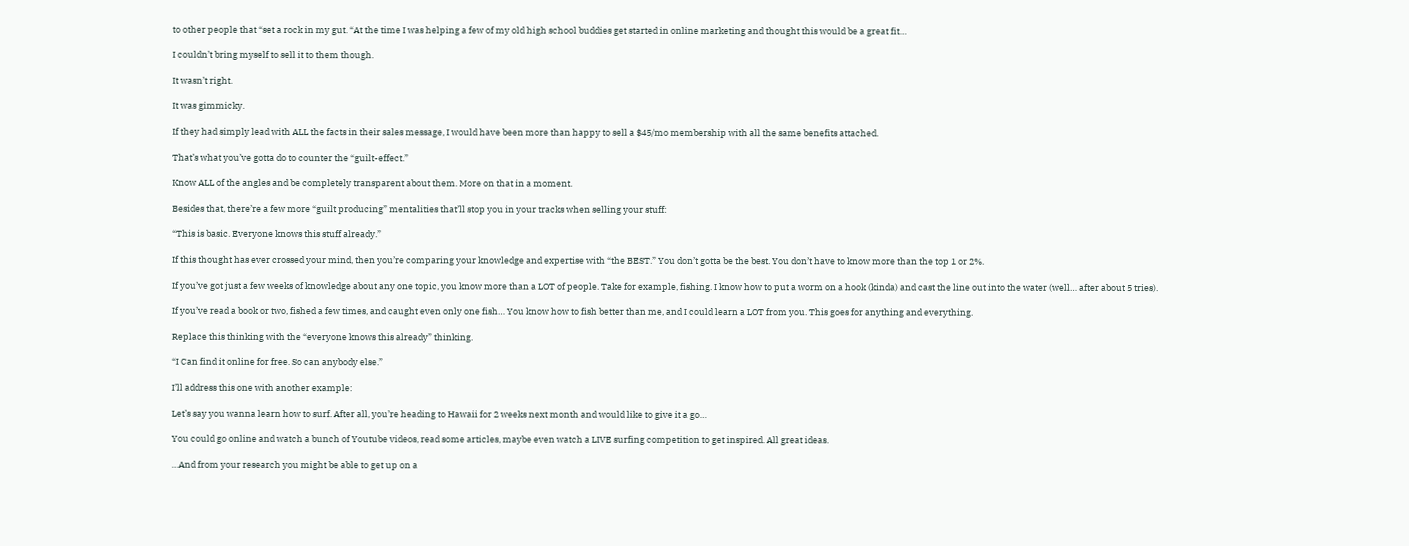to other people that “set a rock in my gut. “At the time I was helping a few of my old high school buddies get started in online marketing and thought this would be a great fit…

I couldn’t bring myself to sell it to them though.

It wasn’t right.

It was gimmicky.

If they had simply lead with ALL the facts in their sales message, I would have been more than happy to sell a $45/mo membership with all the same benefits attached.

That’s what you’ve gotta do to counter the “guilt-effect.”

Know ALL of the angles and be completely transparent about them. More on that in a moment.

Besides that, there’re a few more “guilt producing” mentalities that’ll stop you in your tracks when selling your stuff:

“This is basic. Everyone knows this stuff already.”

If this thought has ever crossed your mind, then you’re comparing your knowledge and expertise with “the BEST.” You don’t gotta be the best. You don’t have to know more than the top 1 or 2%.

If you’ve got just a few weeks of knowledge about any one topic, you know more than a LOT of people. Take for example, fishing. I know how to put a worm on a hook (kinda) and cast the line out into the water (well… after about 5 tries).

If you’ve read a book or two, fished a few times, and caught even only one fish… You know how to fish better than me, and I could learn a LOT from you. This goes for anything and everything.

Replace this thinking with the “everyone knows this already” thinking.

“I Can find it online for free. So can anybody else.”

I’ll address this one with another example:

Let’s say you wanna learn how to surf. After all, you’re heading to Hawaii for 2 weeks next month and would like to give it a go…

You could go online and watch a bunch of Youtube videos, read some articles, maybe even watch a LIVE surfing competition to get inspired. All great ideas.

…And from your research you might be able to get up on a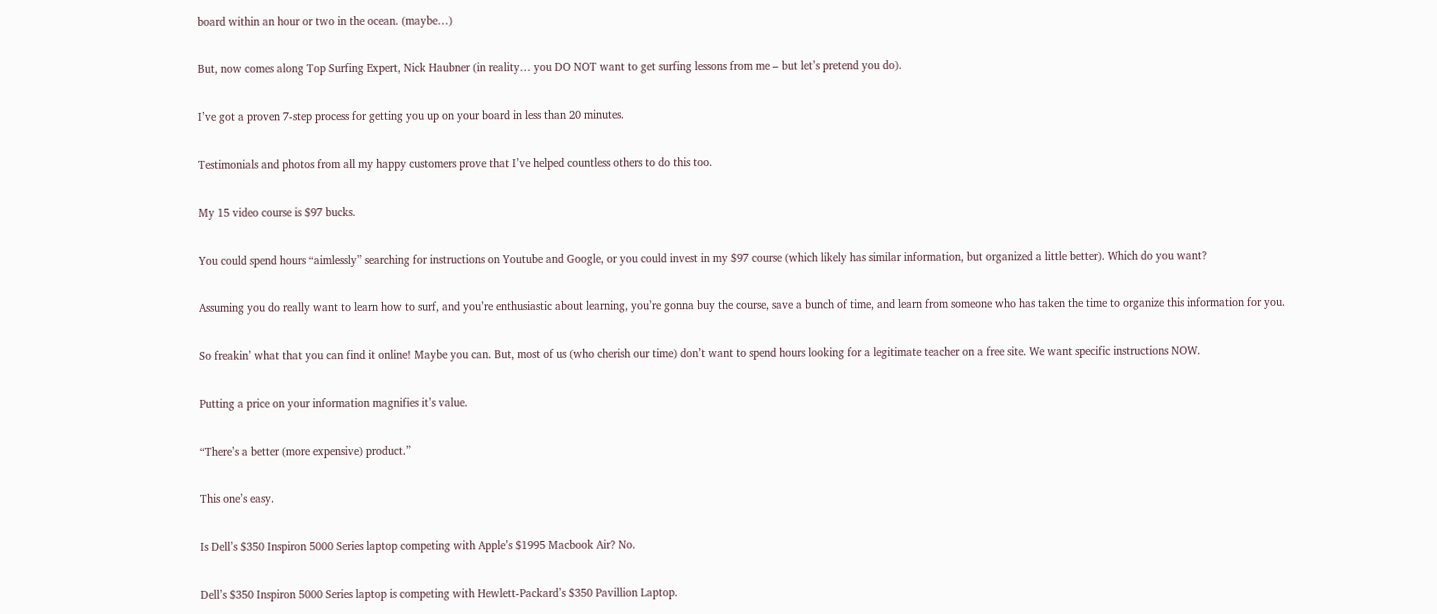board within an hour or two in the ocean. (maybe…)

But, now comes along Top Surfing Expert, Nick Haubner (in reality… you DO NOT want to get surfing lessons from me – but let’s pretend you do).

I’ve got a proven 7-step process for getting you up on your board in less than 20 minutes.

Testimonials and photos from all my happy customers prove that I’ve helped countless others to do this too.

My 15 video course is $97 bucks.

You could spend hours “aimlessly” searching for instructions on Youtube and Google, or you could invest in my $97 course (which likely has similar information, but organized a little better). Which do you want?

Assuming you do really want to learn how to surf, and you’re enthusiastic about learning, you’re gonna buy the course, save a bunch of time, and learn from someone who has taken the time to organize this information for you.

So freakin’ what that you can find it online! Maybe you can. But, most of us (who cherish our time) don’t want to spend hours looking for a legitimate teacher on a free site. We want specific instructions NOW.

Putting a price on your information magnifies it’s value.

“There’s a better (more expensive) product.”

This one’s easy.

Is Dell’s $350 Inspiron 5000 Series laptop competing with Apple’s $1995 Macbook Air? No.

Dell’s $350 Inspiron 5000 Series laptop is competing with Hewlett-Packard’s $350 Pavillion Laptop.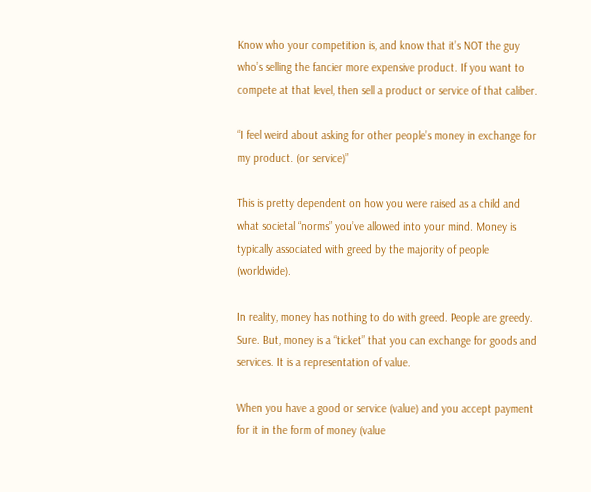Know who your competition is, and know that it’s NOT the guy who’s selling the fancier more expensive product. If you want to compete at that level, then sell a product or service of that caliber.

“I feel weird about asking for other people’s money in exchange for my product. (or service)”

This is pretty dependent on how you were raised as a child and what societal “norms” you’ve allowed into your mind. Money is typically associated with greed by the majority of people (worldwide).

In reality, money has nothing to do with greed. People are greedy. Sure. But, money is a “ticket” that you can exchange for goods and services. It is a representation of value.

When you have a good or service (value) and you accept payment for it in the form of money (value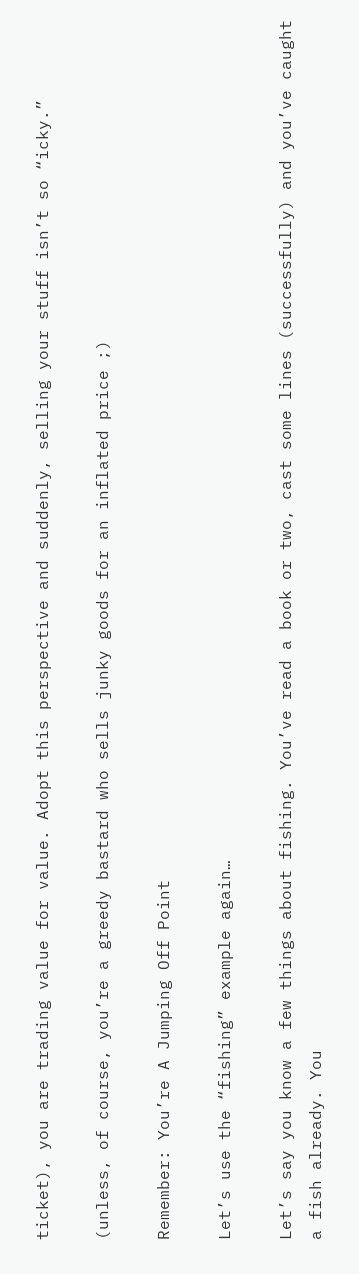ticket), you are trading value for value. Adopt this perspective and suddenly, selling your stuff isn’t so “icky.”

(unless, of course, you’re a greedy bastard who sells junky goods for an inflated price ;)

Remember: You’re A Jumping Off Point

Let’s use the “fishing” example again…

Let’s say you know a few things about fishing. You’ve read a book or two, cast some lines (successfully) and you’ve caught a fish already. You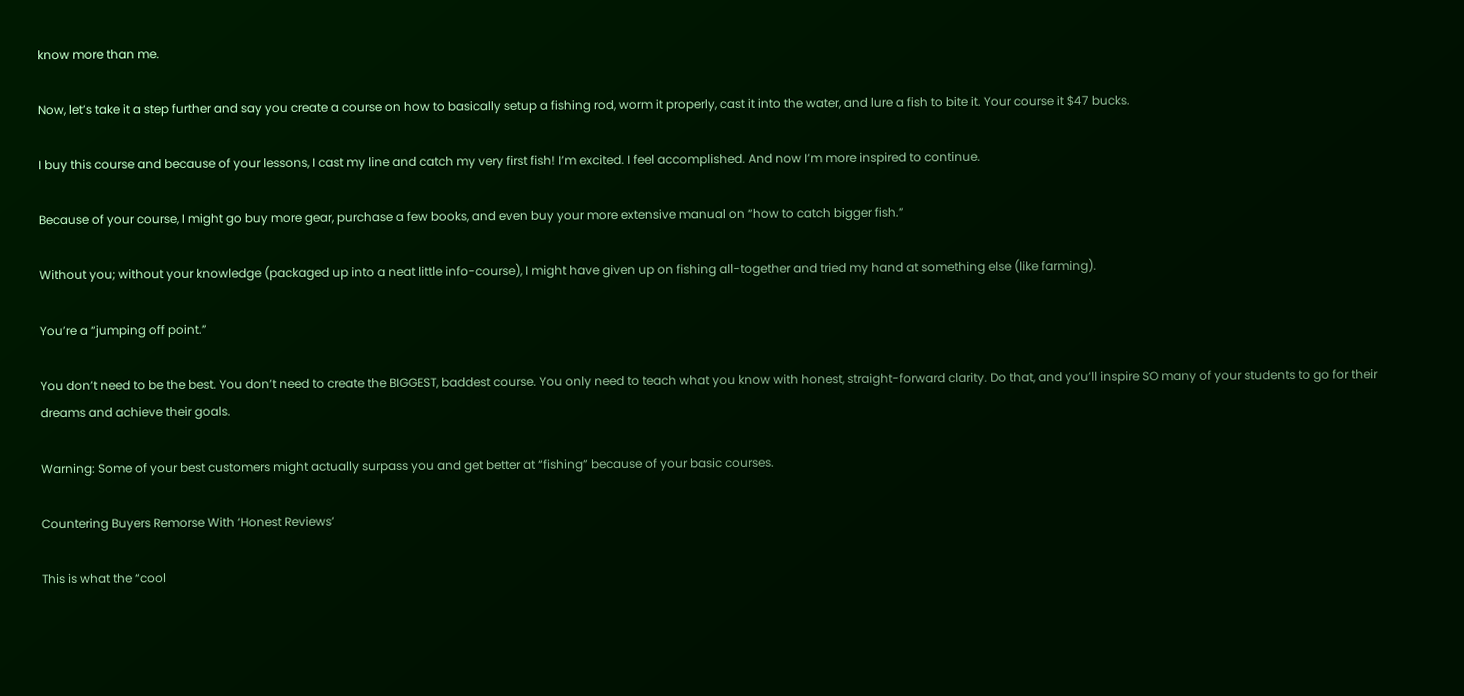know more than me.

Now, let’s take it a step further and say you create a course on how to basically setup a fishing rod, worm it properly, cast it into the water, and lure a fish to bite it. Your course it $47 bucks.

I buy this course and because of your lessons, I cast my line and catch my very first fish! I’m excited. I feel accomplished. And now I’m more inspired to continue.

Because of your course, I might go buy more gear, purchase a few books, and even buy your more extensive manual on “how to catch bigger fish.”

Without you; without your knowledge (packaged up into a neat little info-course), I might have given up on fishing all-together and tried my hand at something else (like farming).

You’re a “jumping off point.”

You don’t need to be the best. You don’t need to create the BIGGEST, baddest course. You only need to teach what you know with honest, straight-forward clarity. Do that, and you’ll inspire SO many of your students to go for their dreams and achieve their goals.

Warning: Some of your best customers might actually surpass you and get better at “fishing” because of your basic courses.

Countering Buyers Remorse With ‘Honest Reviews’

This is what the “cool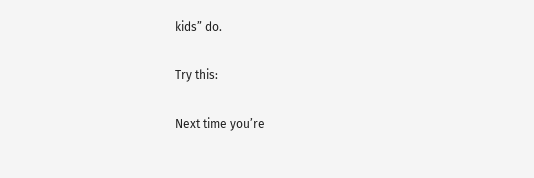kids” do.

Try this:

Next time you’re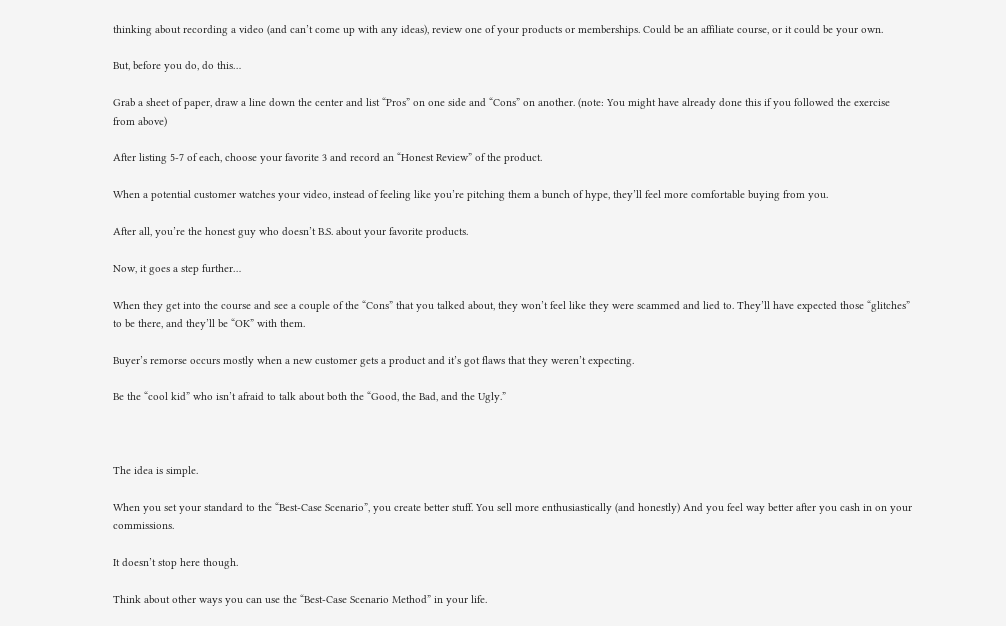thinking about recording a video (and can’t come up with any ideas), review one of your products or memberships. Could be an affiliate course, or it could be your own.

But, before you do, do this…

Grab a sheet of paper, draw a line down the center and list “Pros” on one side and “Cons” on another. (note: You might have already done this if you followed the exercise from above)

After listing 5-7 of each, choose your favorite 3 and record an “Honest Review” of the product.

When a potential customer watches your video, instead of feeling like you’re pitching them a bunch of hype, they’ll feel more comfortable buying from you.

After all, you’re the honest guy who doesn’t B.S. about your favorite products.

Now, it goes a step further…

When they get into the course and see a couple of the “Cons” that you talked about, they won’t feel like they were scammed and lied to. They’ll have expected those “glitches” to be there, and they’ll be “OK” with them.

Buyer’s remorse occurs mostly when a new customer gets a product and it’s got flaws that they weren’t expecting.

Be the “cool kid” who isn’t afraid to talk about both the “Good, the Bad, and the Ugly.”



The idea is simple.

When you set your standard to the “Best-Case Scenario”, you create better stuff. You sell more enthusiastically (and honestly) And you feel way better after you cash in on your commissions.

It doesn’t stop here though.

Think about other ways you can use the “Best-Case Scenario Method” in your life.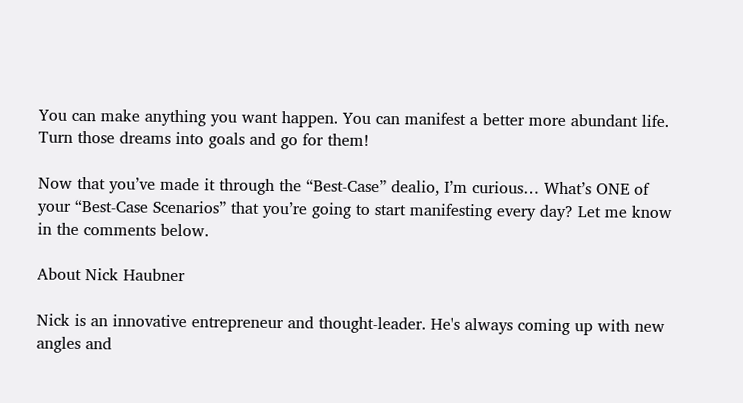You can make anything you want happen. You can manifest a better more abundant life. Turn those dreams into goals and go for them!

Now that you’ve made it through the “Best-Case” dealio, I’m curious… What’s ONE of your “Best-Case Scenarios” that you’re going to start manifesting every day? Let me know in the comments below.

About Nick Haubner

Nick is an innovative entrepreneur and thought-leader. He's always coming up with new angles and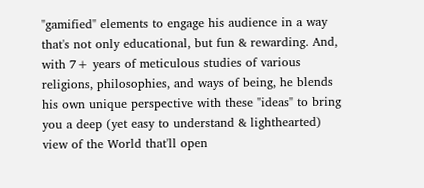"gamified" elements to engage his audience in a way that's not only educational, but fun & rewarding. And, with 7+ years of meticulous studies of various religions, philosophies, and ways of being, he blends his own unique perspective with these "ideas" to bring you a deep (yet easy to understand & lighthearted) view of the World that'll open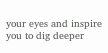your eyes and inspire you to dig deeper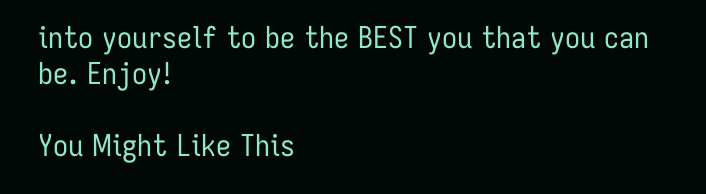into yourself to be the BEST you that you can be. Enjoy!

You Might Like This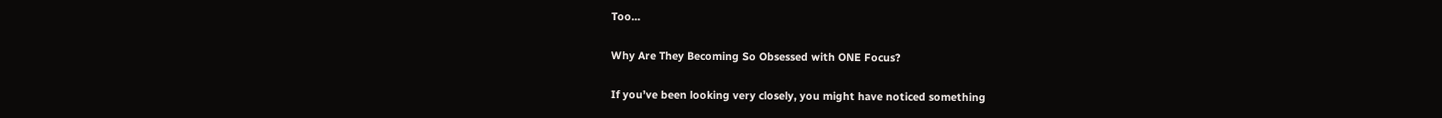Too...

Why Are They Becoming So Obsessed with ONE Focus?

If you’ve been looking very closely, you might have noticed something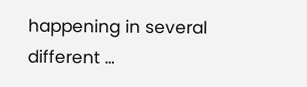happening in several different …